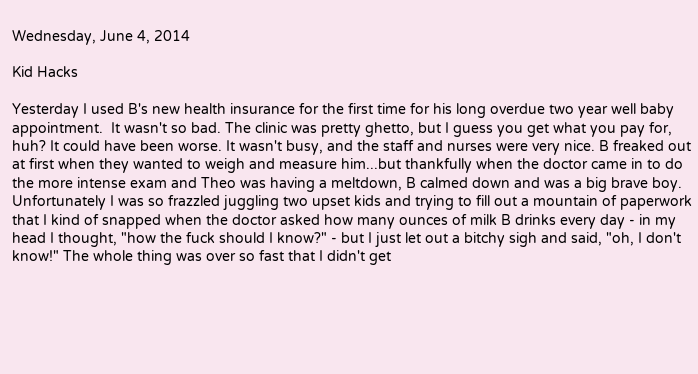Wednesday, June 4, 2014

Kid Hacks

Yesterday I used B's new health insurance for the first time for his long overdue two year well baby appointment.  It wasn't so bad. The clinic was pretty ghetto, but I guess you get what you pay for, huh? It could have been worse. It wasn't busy, and the staff and nurses were very nice. B freaked out at first when they wanted to weigh and measure him...but thankfully when the doctor came in to do the more intense exam and Theo was having a meltdown, B calmed down and was a big brave boy. Unfortunately I was so frazzled juggling two upset kids and trying to fill out a mountain of paperwork that I kind of snapped when the doctor asked how many ounces of milk B drinks every day - in my head I thought, "how the fuck should I know?" - but I just let out a bitchy sigh and said, "oh, I don't know!" The whole thing was over so fast that I didn't get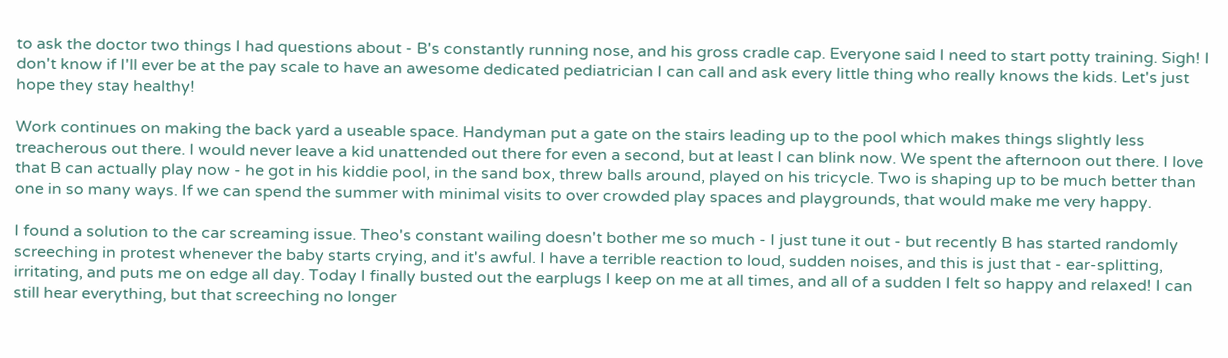to ask the doctor two things I had questions about - B's constantly running nose, and his gross cradle cap. Everyone said I need to start potty training. Sigh! I don't know if I'll ever be at the pay scale to have an awesome dedicated pediatrician I can call and ask every little thing who really knows the kids. Let's just hope they stay healthy!

Work continues on making the back yard a useable space. Handyman put a gate on the stairs leading up to the pool which makes things slightly less treacherous out there. I would never leave a kid unattended out there for even a second, but at least I can blink now. We spent the afternoon out there. I love that B can actually play now - he got in his kiddie pool, in the sand box, threw balls around, played on his tricycle. Two is shaping up to be much better than one in so many ways. If we can spend the summer with minimal visits to over crowded play spaces and playgrounds, that would make me very happy.

I found a solution to the car screaming issue. Theo's constant wailing doesn't bother me so much - I just tune it out - but recently B has started randomly screeching in protest whenever the baby starts crying, and it's awful. I have a terrible reaction to loud, sudden noises, and this is just that - ear-splitting, irritating, and puts me on edge all day. Today I finally busted out the earplugs I keep on me at all times, and all of a sudden I felt so happy and relaxed! I can still hear everything, but that screeching no longer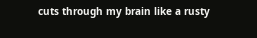cuts through my brain like a rusty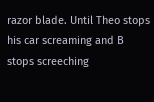razor blade. Until Theo stops his car screaming and B stops screeching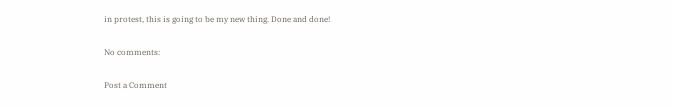in protest, this is going to be my new thing. Done and done!

No comments:

Post a Comment